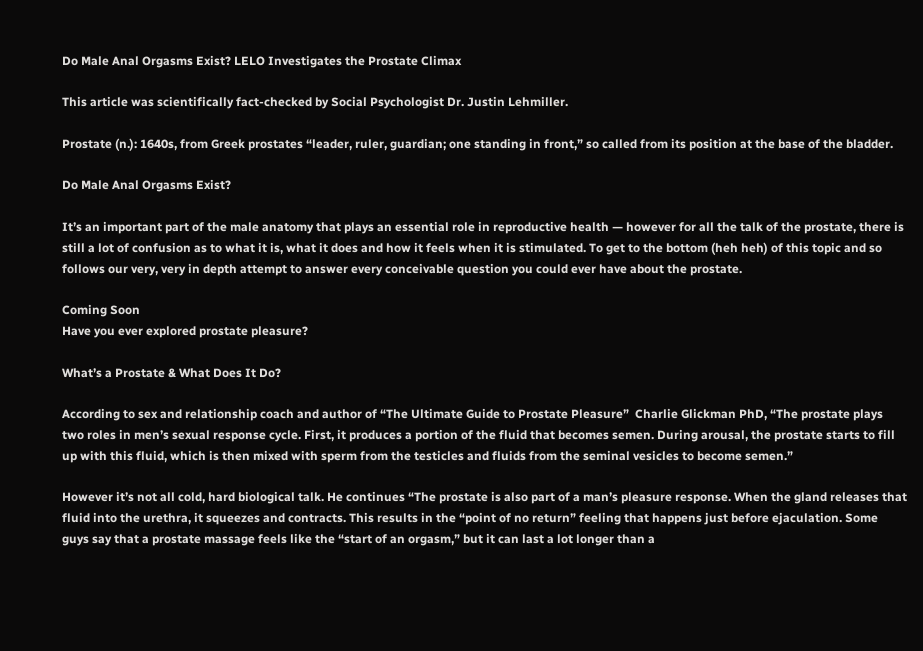Do Male Anal Orgasms Exist? LELO Investigates the Prostate Climax

This article was scientifically fact-checked by Social Psychologist Dr. Justin Lehmiller.

Prostate (n.): 1640s, from Greek prostates “leader, ruler, guardian; one standing in front,” so called from its position at the base of the bladder.

Do Male Anal Orgasms Exist?

It’s an important part of the male anatomy that plays an essential role in reproductive health — however for all the talk of the prostate, there is still a lot of confusion as to what it is, what it does and how it feels when it is stimulated. To get to the bottom (heh heh) of this topic and so follows our very, very in depth attempt to answer every conceivable question you could ever have about the prostate.

Coming Soon
Have you ever explored prostate pleasure?

What’s a Prostate & What Does It Do?

According to sex and relationship coach and author of “The Ultimate Guide to Prostate Pleasure”  Charlie Glickman PhD, “The prostate plays two roles in men’s sexual response cycle. First, it produces a portion of the fluid that becomes semen. During arousal, the prostate starts to fill up with this fluid, which is then mixed with sperm from the testicles and fluids from the seminal vesicles to become semen.”

However it’s not all cold, hard biological talk. He continues “The prostate is also part of a man’s pleasure response. When the gland releases that fluid into the urethra, it squeezes and contracts. This results in the “point of no return” feeling that happens just before ejaculation. Some guys say that a prostate massage feels like the “start of an orgasm,” but it can last a lot longer than a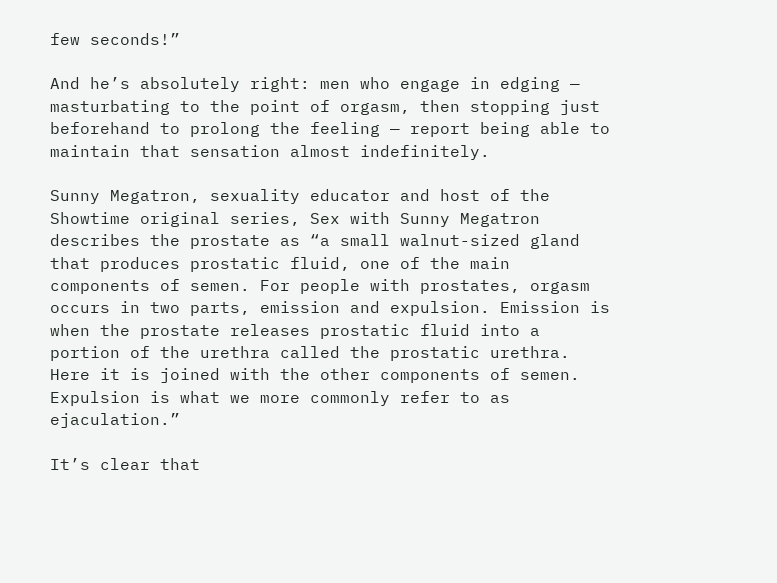few seconds!”

And he’s absolutely right: men who engage in edging — masturbating to the point of orgasm, then stopping just beforehand to prolong the feeling — report being able to maintain that sensation almost indefinitely.

Sunny Megatron, sexuality educator and host of the Showtime original series, Sex with Sunny Megatron describes the prostate as “a small walnut-sized gland that produces prostatic fluid, one of the main components of semen. For people with prostates, orgasm occurs in two parts, emission and expulsion. Emission is when the prostate releases prostatic fluid into a portion of the urethra called the prostatic urethra. Here it is joined with the other components of semen. Expulsion is what we more commonly refer to as ejaculation.”

It’s clear that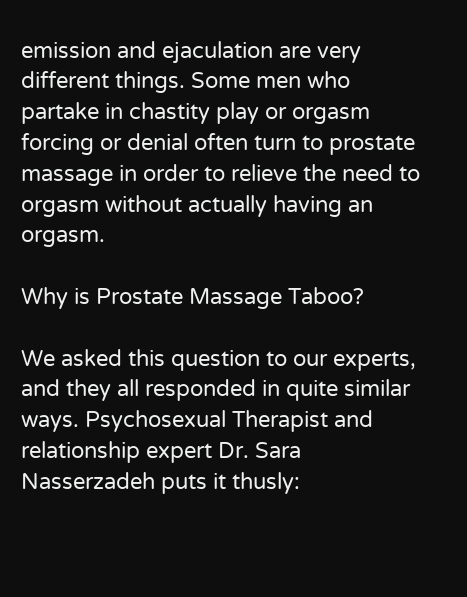emission and ejaculation are very different things. Some men who partake in chastity play or orgasm forcing or denial often turn to prostate massage in order to relieve the need to orgasm without actually having an orgasm.

Why is Prostate Massage Taboo?

We asked this question to our experts, and they all responded in quite similar ways. Psychosexual Therapist and relationship expert Dr. Sara Nasserzadeh puts it thusly: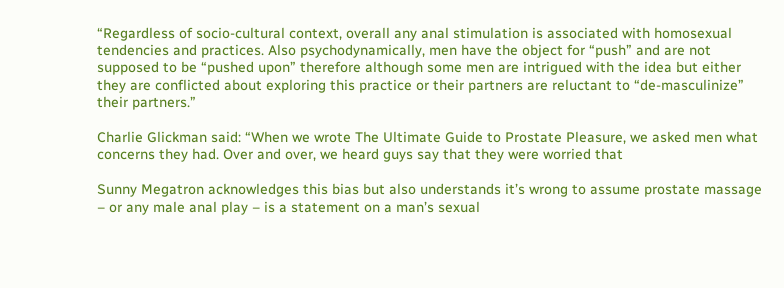“Regardless of socio-cultural context, overall any anal stimulation is associated with homosexual tendencies and practices. Also psychodynamically, men have the object for “push” and are not supposed to be “pushed upon” therefore although some men are intrigued with the idea but either they are conflicted about exploring this practice or their partners are reluctant to “de-masculinize” their partners.”

Charlie Glickman said: “When we wrote The Ultimate Guide to Prostate Pleasure, we asked men what concerns they had. Over and over, we heard guys say that they were worried that

Sunny Megatron acknowledges this bias but also understands it’s wrong to assume prostate massage – or any male anal play – is a statement on a man’s sexual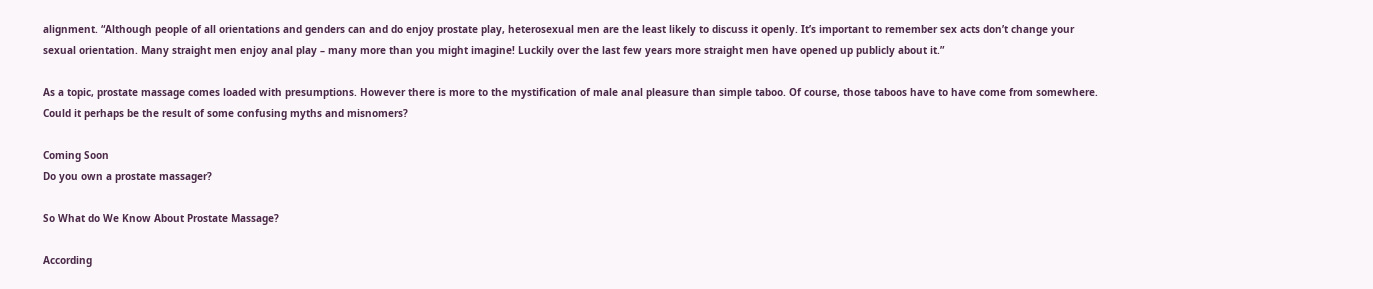alignment. “Although people of all orientations and genders can and do enjoy prostate play, heterosexual men are the least likely to discuss it openly. It’s important to remember sex acts don’t change your sexual orientation. Many straight men enjoy anal play – many more than you might imagine! Luckily over the last few years more straight men have opened up publicly about it.”

As a topic, prostate massage comes loaded with presumptions. However there is more to the mystification of male anal pleasure than simple taboo. Of course, those taboos have to have come from somewhere. Could it perhaps be the result of some confusing myths and misnomers?

Coming Soon
Do you own a prostate massager?

So What do We Know About Prostate Massage?

According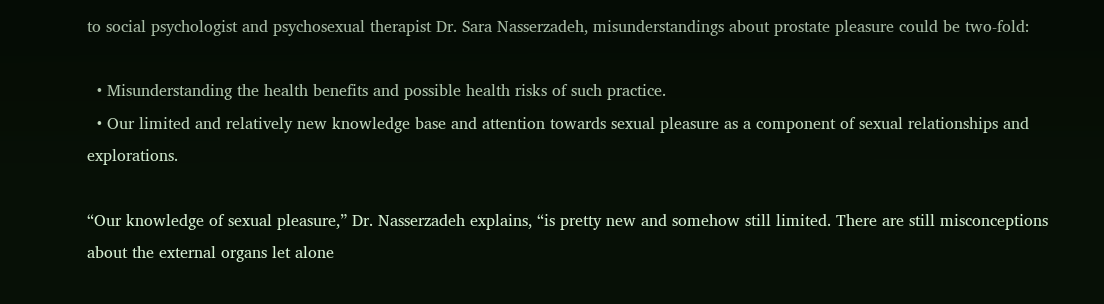to social psychologist and psychosexual therapist Dr. Sara Nasserzadeh, misunderstandings about prostate pleasure could be two-fold:

  • Misunderstanding the health benefits and possible health risks of such practice.
  • Our limited and relatively new knowledge base and attention towards sexual pleasure as a component of sexual relationships and explorations.

“Our knowledge of sexual pleasure,” Dr. Nasserzadeh explains, “is pretty new and somehow still limited. There are still misconceptions about the external organs let alone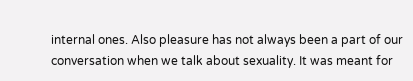internal ones. Also pleasure has not always been a part of our conversation when we talk about sexuality. It was meant for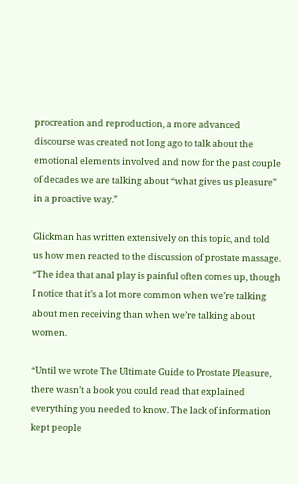procreation and reproduction, a more advanced discourse was created not long ago to talk about the emotional elements involved and now for the past couple of decades we are talking about “what gives us pleasure” in a proactive way.”

Glickman has written extensively on this topic, and told us how men reacted to the discussion of prostate massage. “The idea that anal play is painful often comes up, though I notice that it’s a lot more common when we’re talking about men receiving than when we’re talking about women.

“Until we wrote The Ultimate Guide to Prostate Pleasure, there wasn’t a book you could read that explained everything you needed to know. The lack of information kept people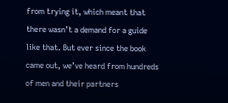from trying it, which meant that there wasn’t a demand for a guide like that. But ever since the book came out, we’ve heard from hundreds of men and their partners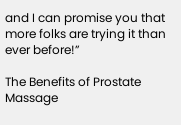and I can promise you that more folks are trying it than ever before!”

The Benefits of Prostate Massage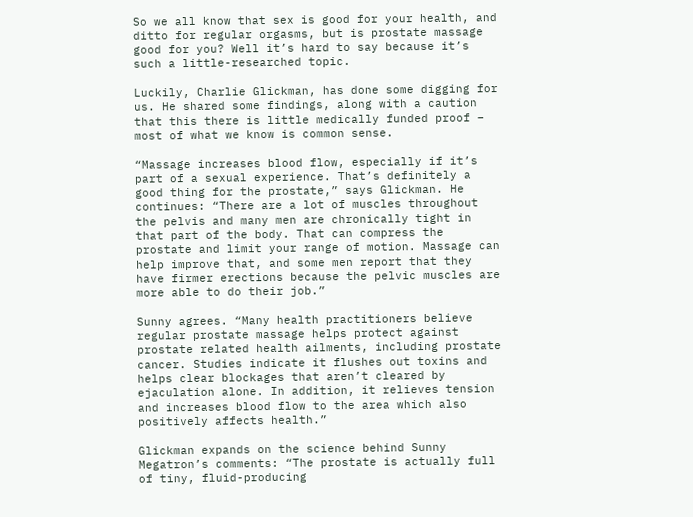So we all know that sex is good for your health, and ditto for regular orgasms, but is prostate massage good for you? Well it’s hard to say because it’s such a little-researched topic.

Luckily, Charlie Glickman, has done some digging for us. He shared some findings, along with a caution that this there is little medically funded proof – most of what we know is common sense.

“Massage increases blood flow, especially if it’s part of a sexual experience. That’s definitely a good thing for the prostate,” says Glickman. He continues: “There are a lot of muscles throughout the pelvis and many men are chronically tight in that part of the body. That can compress the prostate and limit your range of motion. Massage can help improve that, and some men report that they have firmer erections because the pelvic muscles are more able to do their job.”

Sunny agrees. “Many health practitioners believe regular prostate massage helps protect against prostate related health ailments, including prostate cancer. Studies indicate it flushes out toxins and helps clear blockages that aren’t cleared by ejaculation alone. In addition, it relieves tension and increases blood flow to the area which also positively affects health.”

Glickman expands on the science behind Sunny Megatron’s comments: “The prostate is actually full of tiny, fluid-producing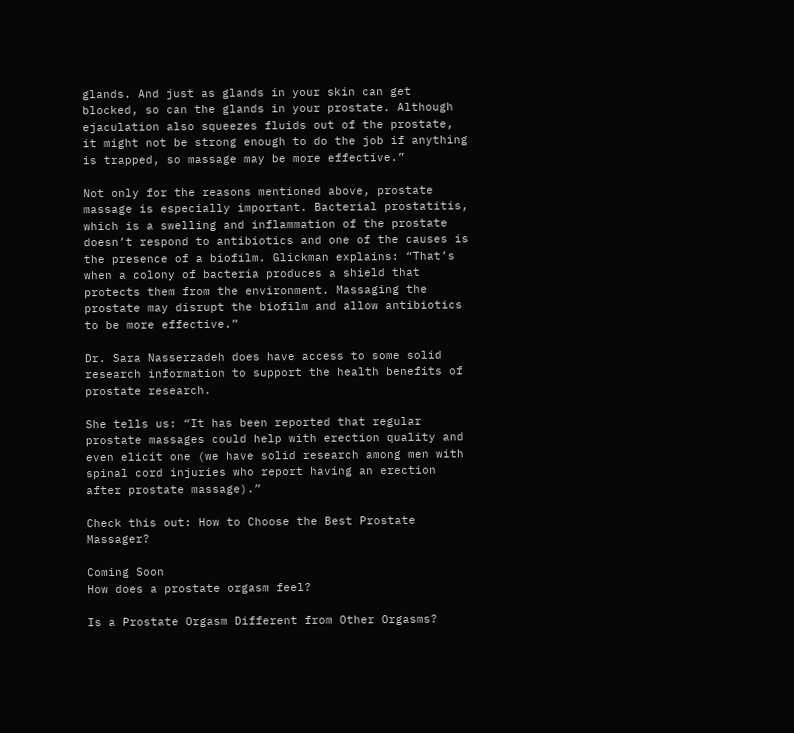glands. And just as glands in your skin can get blocked, so can the glands in your prostate. Although ejaculation also squeezes fluids out of the prostate, it might not be strong enough to do the job if anything is trapped, so massage may be more effective.”

Not only for the reasons mentioned above, prostate massage is especially important. Bacterial prostatitis, which is a swelling and inflammation of the prostate doesn’t respond to antibiotics and one of the causes is the presence of a biofilm. Glickman explains: “That’s when a colony of bacteria produces a shield that protects them from the environment. Massaging the prostate may disrupt the biofilm and allow antibiotics to be more effective.”

Dr. Sara Nasserzadeh does have access to some solid research information to support the health benefits of prostate research.

She tells us: “It has been reported that regular prostate massages could help with erection quality and even elicit one (we have solid research among men with spinal cord injuries who report having an erection after prostate massage).”

Check this out: How to Choose the Best Prostate Massager?

Coming Soon
How does a prostate orgasm feel?

Is a Prostate Orgasm Different from Other Orgasms?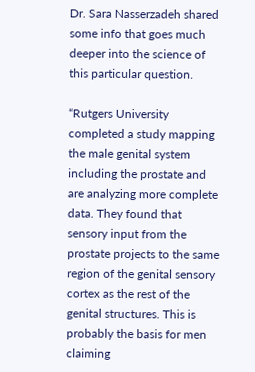Dr. Sara Nasserzadeh shared some info that goes much deeper into the science of this particular question.

“Rutgers University completed a study mapping the male genital system including the prostate and are analyzing more complete data. They found that sensory input from the prostate projects to the same region of the genital sensory cortex as the rest of the genital structures. This is probably the basis for men claiming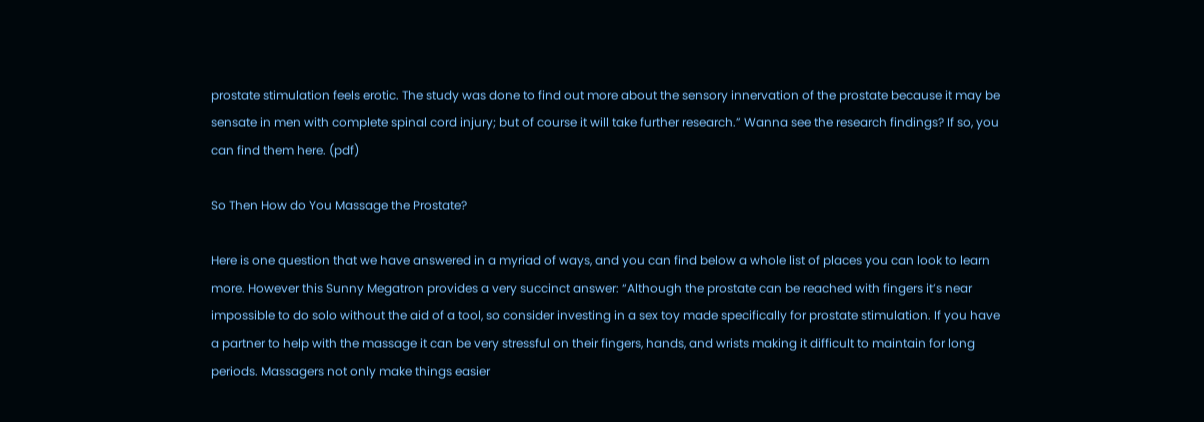prostate stimulation feels erotic. The study was done to find out more about the sensory innervation of the prostate because it may be sensate in men with complete spinal cord injury; but of course it will take further research.” Wanna see the research findings? If so, you can find them here. (pdf)

So Then How do You Massage the Prostate?

Here is one question that we have answered in a myriad of ways, and you can find below a whole list of places you can look to learn more. However this Sunny Megatron provides a very succinct answer: “Although the prostate can be reached with fingers it’s near impossible to do solo without the aid of a tool, so consider investing in a sex toy made specifically for prostate stimulation. If you have a partner to help with the massage it can be very stressful on their fingers, hands, and wrists making it difficult to maintain for long periods. Massagers not only make things easier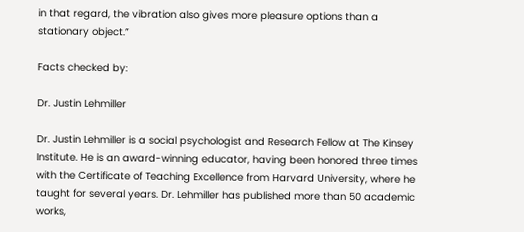in that regard, the vibration also gives more pleasure options than a stationary object.”

Facts checked by:

Dr. Justin Lehmiller

Dr. Justin Lehmiller is a social psychologist and Research Fellow at The Kinsey Institute. He is an award-winning educator, having been honored three times with the Certificate of Teaching Excellence from Harvard University, where he taught for several years. Dr. Lehmiller has published more than 50 academic works,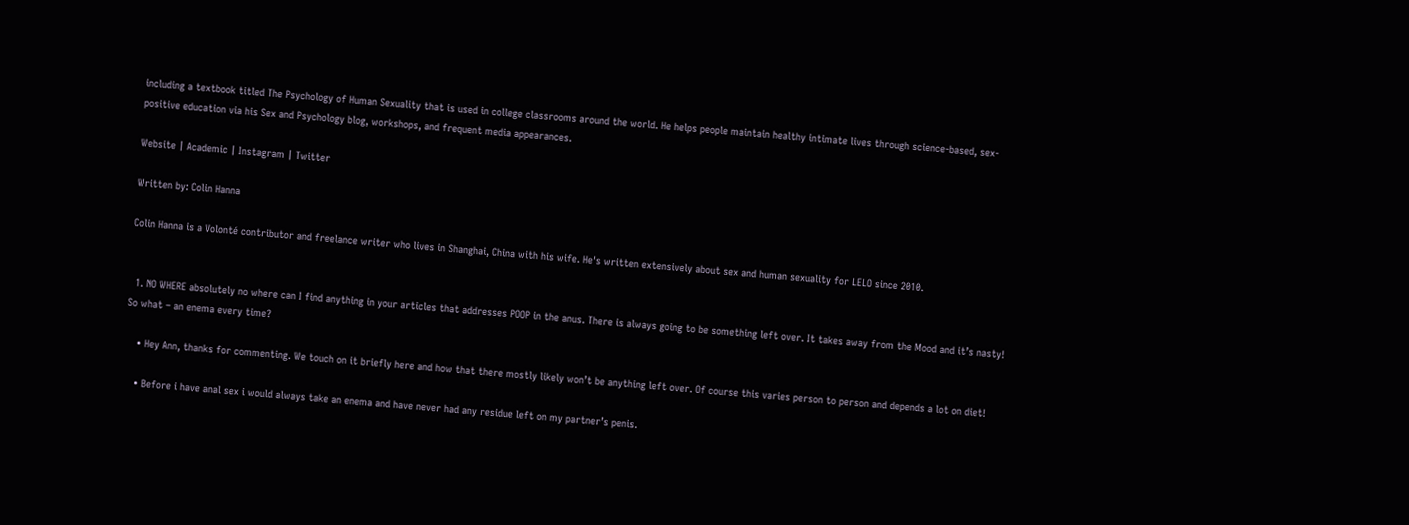including a textbook titled The Psychology of Human Sexuality that is used in college classrooms around the world. He helps people maintain healthy intimate lives through science-based, sex-positive education via his Sex and Psychology blog, workshops, and frequent media appearances.

Website | Academic | Instagram | Twitter

Written by: Colin Hanna

Colin Hanna is a Volonté contributor and freelance writer who lives in Shanghai, China with his wife. He's written extensively about sex and human sexuality for LELO since 2010.


  1. NO WHERE absolutely no where can I find anything in your articles that addresses POOP in the anus. There is always going to be something left over. It takes away from the Mood and it’s nasty! So what – an enema every time?

    • Hey Ann, thanks for commenting. We touch on it briefly here and how that there mostly likely won’t be anything left over. Of course this varies person to person and depends a lot on diet!

    • Before i have anal sex i would always take an enema and have never had any residue left on my partner’s penis.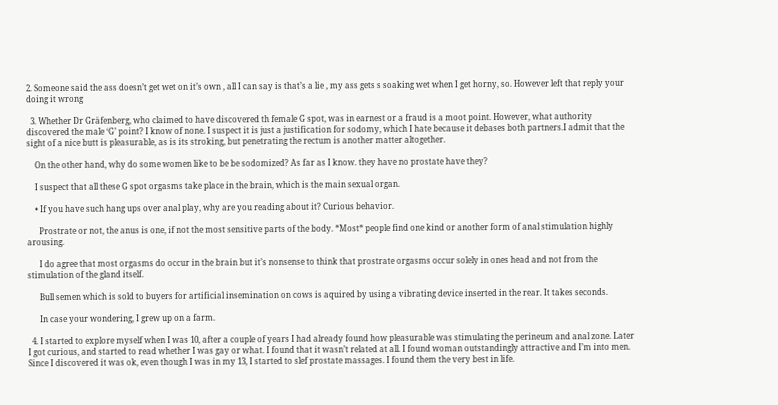2. Someone said the ass doesn’t get wet on it’s own , all I can say is that’s a lie , my ass gets s soaking wet when I get horny, so. However left that reply your doing it wrong

  3. Whether Dr Gräfenberg, who claimed to have discovered th female G spot, was in earnest or a fraud is a moot point. However, what authority discovered the male ‘G’ point? I know of none. I suspect it is just a justification for sodomy, which I hate because it debases both partners.I admit that the sight of a nice butt is pleasurable, as is its stroking, but penetrating the rectum is another matter altogether.

    On the other hand, why do some women like to be be sodomized? As far as I know. they have no prostate have they?

    I suspect that all these G spot orgasms take place in the brain, which is the main sexual organ.

    • If you have such hang ups over anal play, why are you reading about it? Curious behavior.

      Prostrate or not, the anus is one, if not the most sensitive parts of the body. *Most* people find one kind or another form of anal stimulation highly arousing.

      I do agree that most orgasms do occur in the brain but it’s nonsense to think that prostrate orgasms occur solely in ones head and not from the stimulation of the gland itself.

      Bull semen which is sold to buyers for artificial insemination on cows is aquired by using a vibrating device inserted in the rear. It takes seconds.

      In case your wondering, I grew up on a farm.

  4. I started to explore myself when I was 10, after a couple of years I had already found how pleasurable was stimulating the perineum and anal zone. Later I got curious, and started to read whether I was gay or what. I found that it wasn’t related at all. I found woman outstandingly attractive and I’m into men. Since I discovered it was ok, even though I was in my 13, I started to slef prostate massages. I found them the very best in life.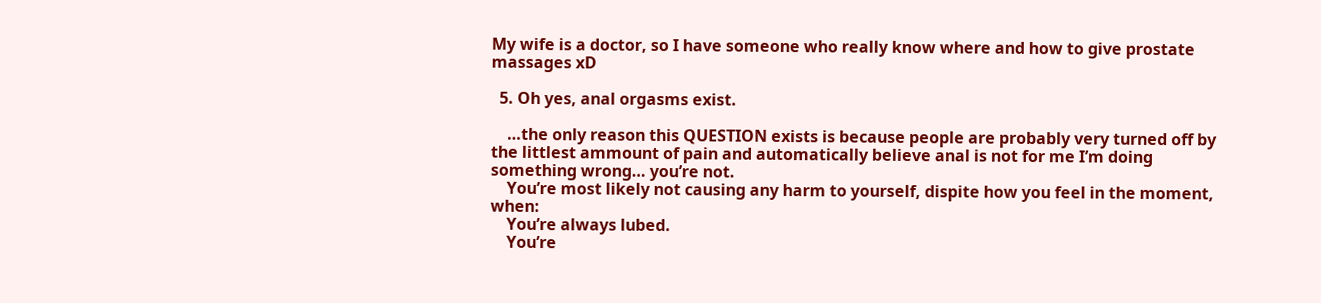My wife is a doctor, so I have someone who really know where and how to give prostate massages xD

  5. Oh yes, anal orgasms exist.

    …the only reason this QUESTION exists is because people are probably very turned off by the littlest ammount of pain and automatically believe anal is not for me I’m doing something wrong… you’re not.
    You’re most likely not causing any harm to yourself, dispite how you feel in the moment, when:
    You’re always lubed.
    You’re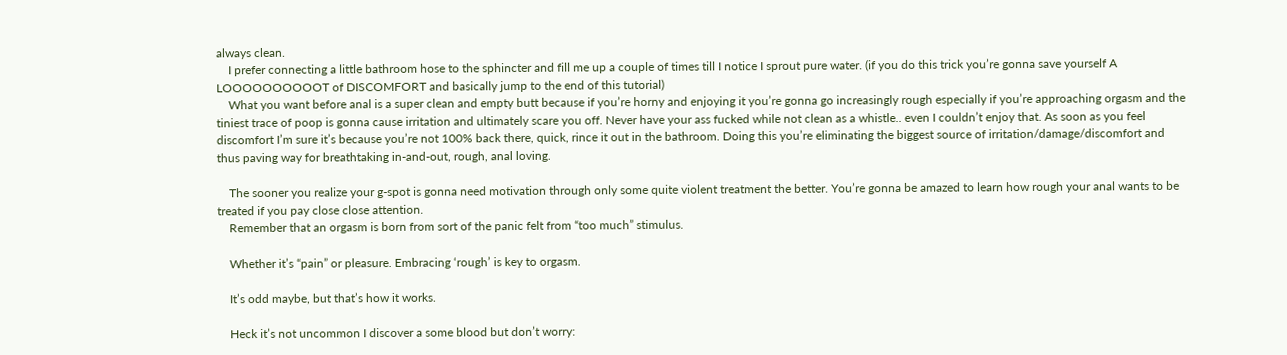always clean.
    I prefer connecting a little bathroom hose to the sphincter and fill me up a couple of times till I notice I sprout pure water. (if you do this trick you’re gonna save yourself A LOOOOOOOOOOT of DISCOMFORT and basically jump to the end of this tutorial)
    What you want before anal is a super clean and empty butt because if you’re horny and enjoying it you’re gonna go increasingly rough especially if you’re approaching orgasm and the tiniest trace of poop is gonna cause irritation and ultimately scare you off. Never have your ass fucked while not clean as a whistle.. even I couldn’t enjoy that. As soon as you feel discomfort I’m sure it’s because you’re not 100% back there, quick, rince it out in the bathroom. Doing this you’re eliminating the biggest source of irritation/damage/discomfort and thus paving way for breathtaking in-and-out, rough, anal loving.

    The sooner you realize your g-spot is gonna need motivation through only some quite violent treatment the better. You’re gonna be amazed to learn how rough your anal wants to be treated if you pay close close attention.
    Remember that an orgasm is born from sort of the panic felt from “too much” stimulus.

    Whether it’s “pain” or pleasure. Embracing ‘rough’ is key to orgasm.

    It’s odd maybe, but that’s how it works.

    Heck it’s not uncommon I discover a some blood but don’t worry: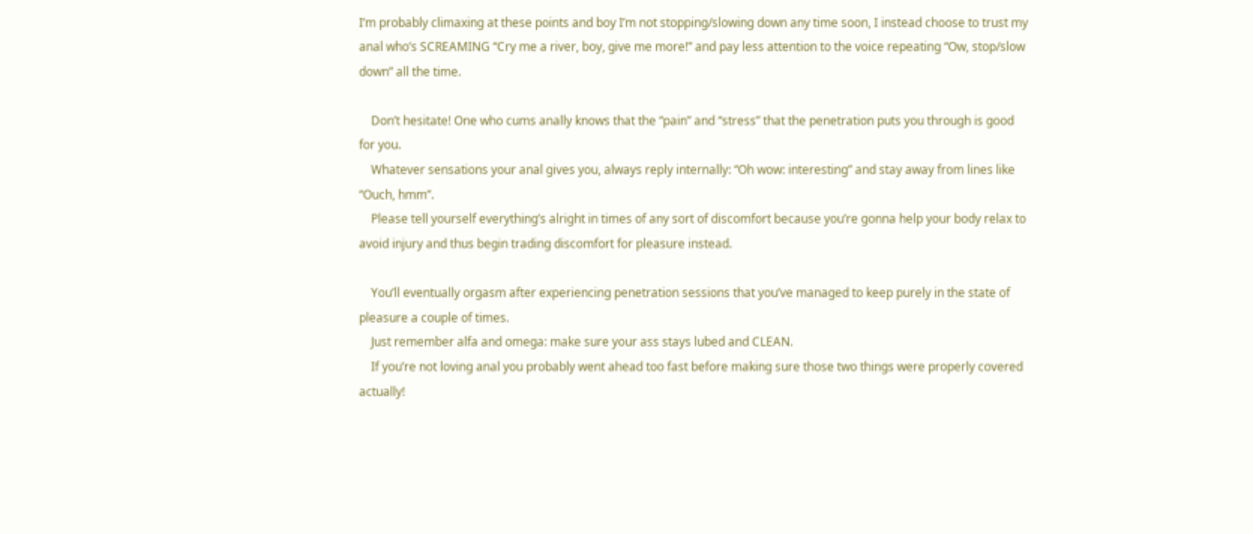I’m probably climaxing at these points and boy I’m not stopping/slowing down any time soon, I instead choose to trust my anal who’s SCREAMING “Cry me a river, boy, give me more!” and pay less attention to the voice repeating “Ow, stop/slow down” all the time.

    Don’t hesitate! One who cums anally knows that the “pain” and “stress” that the penetration puts you through is good for you.
    Whatever sensations your anal gives you, always reply internally: “Oh wow: interesting” and stay away from lines like “Ouch, hmm”.
    Please tell yourself everything’s alright in times of any sort of discomfort because you’re gonna help your body relax to avoid injury and thus begin trading discomfort for pleasure instead.

    You’ll eventually orgasm after experiencing penetration sessions that you’ve managed to keep purely in the state of pleasure a couple of times.
    Just remember alfa and omega: make sure your ass stays lubed and CLEAN.
    If you’re not loving anal you probably went ahead too fast before making sure those two things were properly covered actually!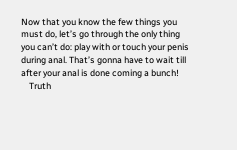Now that you know the few things you must do, let’s go through the only thing you can’t do: play with or touch your penis during anal. That’s gonna have to wait till after your anal is done coming a bunch!
    Truth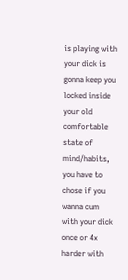is playing with your dick is gonna keep you locked inside your old comfortable state of mind/habits, you have to chose if you wanna cum with your dick once or 4x harder with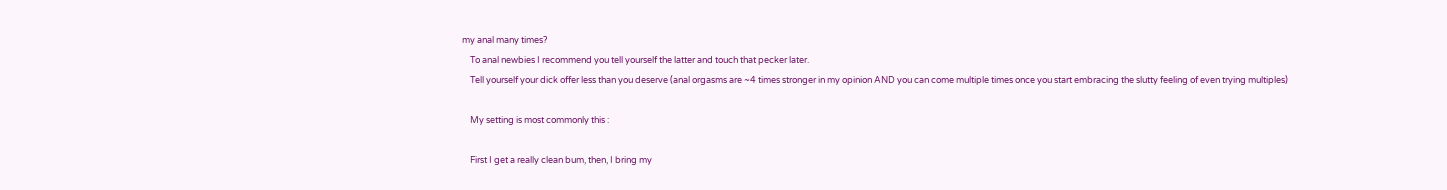my anal many times?
    To anal newbies I recommend you tell yourself the latter and touch that pecker later.
    Tell yourself your dick offer less than you deserve (anal orgasms are ~4 times stronger in my opinion AND you can come multiple times once you start embracing the slutty feeling of even trying multiples)

    My setting is most commonly this :

    First I get a really clean bum, then, I bring my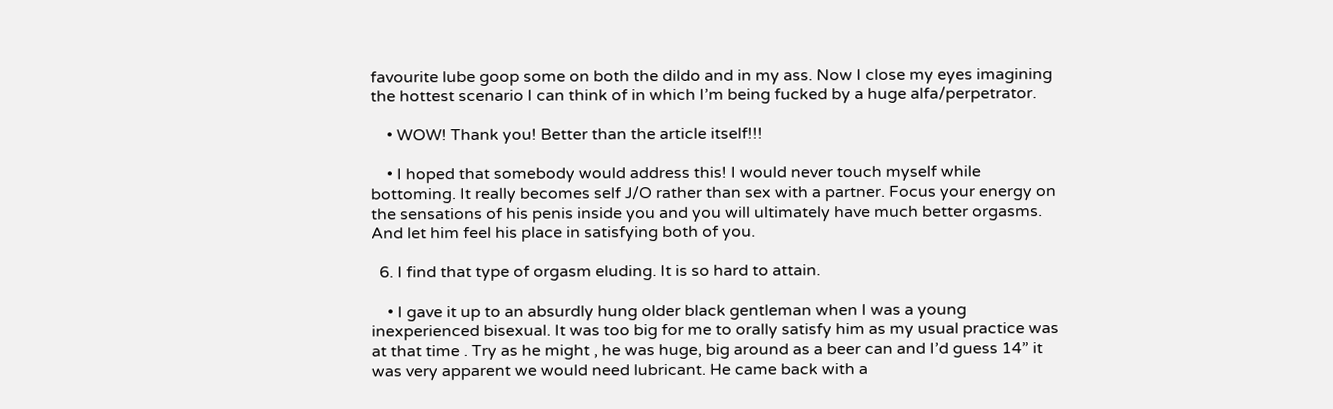favourite lube goop some on both the dildo and in my ass. Now I close my eyes imagining the hottest scenario I can think of in which I’m being fucked by a huge alfa/perpetrator.

    • WOW! Thank you! Better than the article itself!!!

    • I hoped that somebody would address this! I would never touch myself while bottoming. It really becomes self J/O rather than sex with a partner. Focus your energy on the sensations of his penis inside you and you will ultimately have much better orgasms. And let him feel his place in satisfying both of you.

  6. I find that type of orgasm eluding. It is so hard to attain.

    • I gave it up to an absurdly hung older black gentleman when I was a young inexperienced bisexual. It was too big for me to orally satisfy him as my usual practice was at that time . Try as he might , he was huge, big around as a beer can and I’d guess 14” it was very apparent we would need lubricant. He came back with a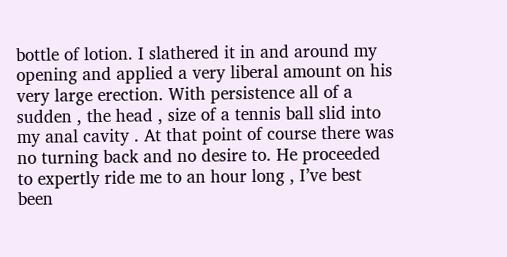bottle of lotion. I slathered it in and around my opening and applied a very liberal amount on his very large erection. With persistence all of a sudden , the head , size of a tennis ball slid into my anal cavity . At that point of course there was no turning back and no desire to. He proceeded to expertly ride me to an hour long , I’ve best been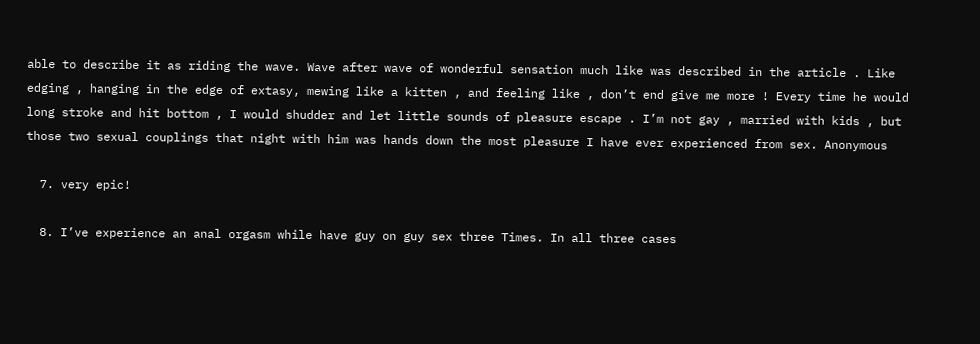able to describe it as riding the wave. Wave after wave of wonderful sensation much like was described in the article . Like edging , hanging in the edge of extasy, mewing like a kitten , and feeling like , don’t end give me more ! Every time he would long stroke and hit bottom , I would shudder and let little sounds of pleasure escape . I’m not gay , married with kids , but those two sexual couplings that night with him was hands down the most pleasure I have ever experienced from sex. Anonymous

  7. very epic!

  8. I’ve experience an anal orgasm while have guy on guy sex three Times. In all three cases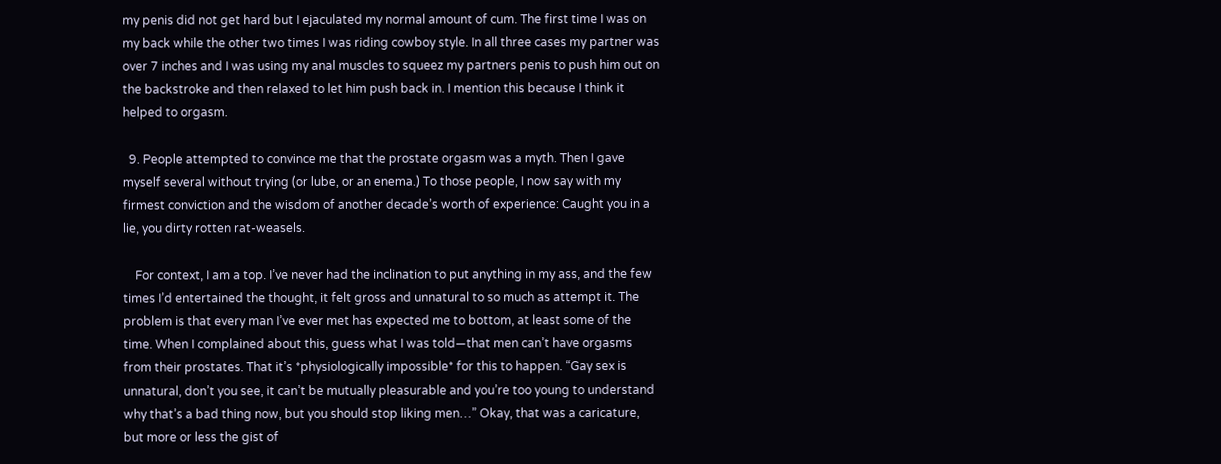my penis did not get hard but I ejaculated my normal amount of cum. The first time I was on my back while the other two times I was riding cowboy style. In all three cases my partner was over 7 inches and I was using my anal muscles to squeez my partners penis to push him out on the backstroke and then relaxed to let him push back in. I mention this because I think it helped to orgasm.

  9. People attempted to convince me that the prostate orgasm was a myth. Then I gave myself several without trying (or lube, or an enema.) To those people, I now say with my firmest conviction and the wisdom of another decade’s worth of experience: Caught you in a lie, you dirty rotten rat-weasels.

    For context, I am a top. I’ve never had the inclination to put anything in my ass, and the few times I’d entertained the thought, it felt gross and unnatural to so much as attempt it. The problem is that every man I’ve ever met has expected me to bottom, at least some of the time. When I complained about this, guess what I was told—that men can’t have orgasms from their prostates. That it’s *physiologically impossible* for this to happen. “Gay sex is unnatural, don’t you see, it can’t be mutually pleasurable and you’re too young to understand why that’s a bad thing now, but you should stop liking men…” Okay, that was a caricature, but more or less the gist of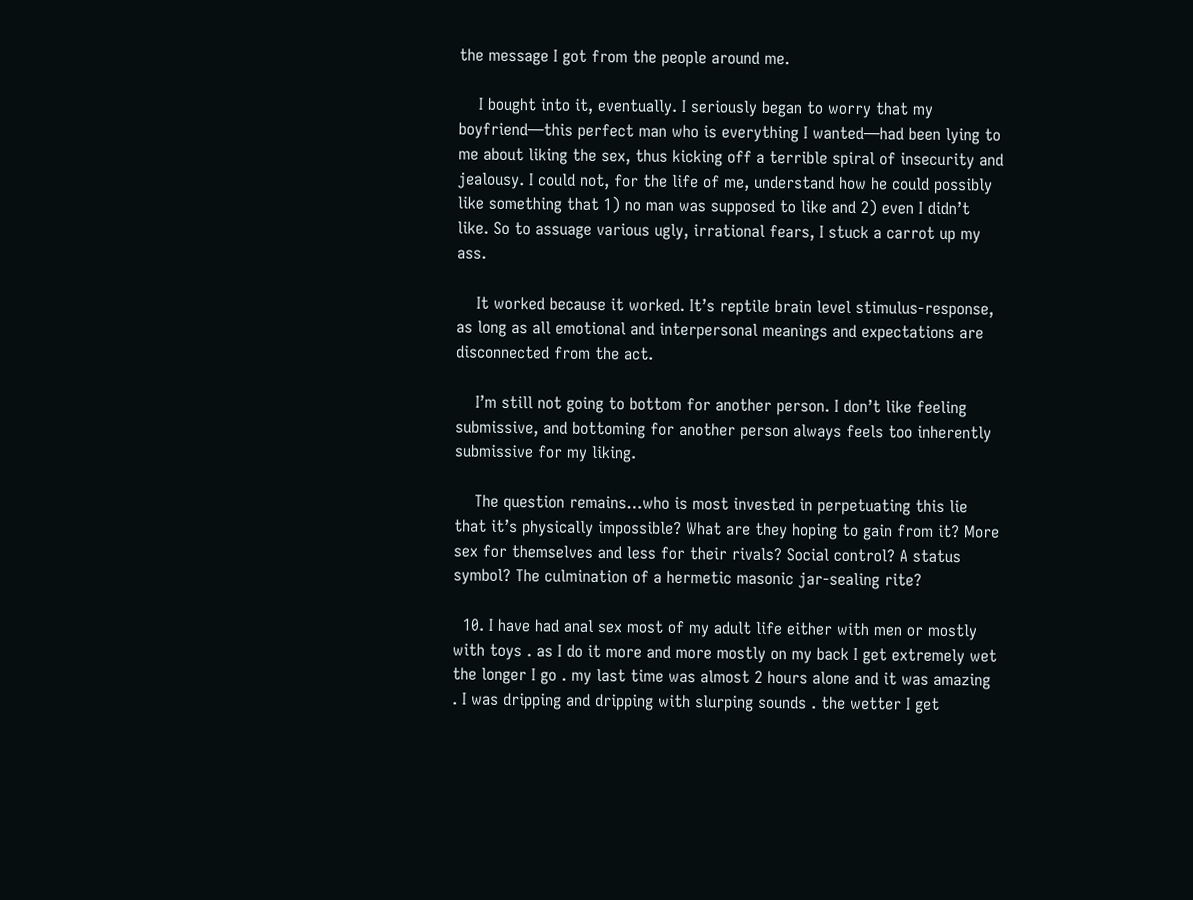the message I got from the people around me.

    I bought into it, eventually. I seriously began to worry that my boyfriend—this perfect man who is everything I wanted—had been lying to me about liking the sex, thus kicking off a terrible spiral of insecurity and jealousy. I could not, for the life of me, understand how he could possibly like something that 1) no man was supposed to like and 2) even I didn’t like. So to assuage various ugly, irrational fears, I stuck a carrot up my ass.

    It worked because it worked. It’s reptile brain level stimulus-response, as long as all emotional and interpersonal meanings and expectations are disconnected from the act.

    I’m still not going to bottom for another person. I don’t like feeling submissive, and bottoming for another person always feels too inherently submissive for my liking.

    The question remains…who is most invested in perpetuating this lie that it’s physically impossible? What are they hoping to gain from it? More sex for themselves and less for their rivals? Social control? A status symbol? The culmination of a hermetic masonic jar-sealing rite?

  10. I have had anal sex most of my adult life either with men or mostly with toys . as I do it more and more mostly on my back I get extremely wet the longer I go . my last time was almost 2 hours alone and it was amazing . I was dripping and dripping with slurping sounds . the wetter I get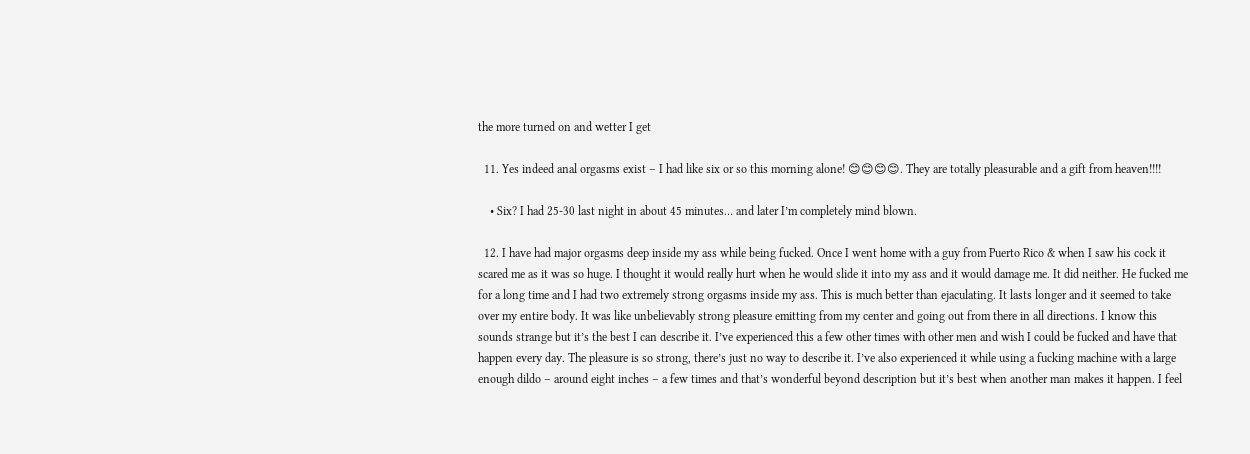the more turned on and wetter I get

  11. Yes indeed anal orgasms exist – I had like six or so this morning alone! 😊😊😊😊. They are totally pleasurable and a gift from heaven!!!!

    • Six? I had 25-30 last night in about 45 minutes… and later I’m completely mind blown.

  12. I have had major orgasms deep inside my ass while being fucked. Once I went home with a guy from Puerto Rico & when I saw his cock it scared me as it was so huge. I thought it would really hurt when he would slide it into my ass and it would damage me. It did neither. He fucked me for a long time and I had two extremely strong orgasms inside my ass. This is much better than ejaculating. It lasts longer and it seemed to take over my entire body. It was like unbelievably strong pleasure emitting from my center and going out from there in all directions. I know this sounds strange but it’s the best I can describe it. I’ve experienced this a few other times with other men and wish I could be fucked and have that happen every day. The pleasure is so strong, there’s just no way to describe it. I’ve also experienced it while using a fucking machine with a large enough dildo – around eight inches – a few times and that’s wonderful beyond description but it’s best when another man makes it happen. I feel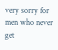very sorry for men who never get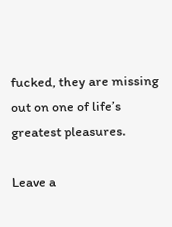fucked, they are missing out on one of life’s greatest pleasures.

Leave a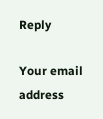Reply

Your email address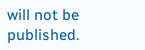will not be published.